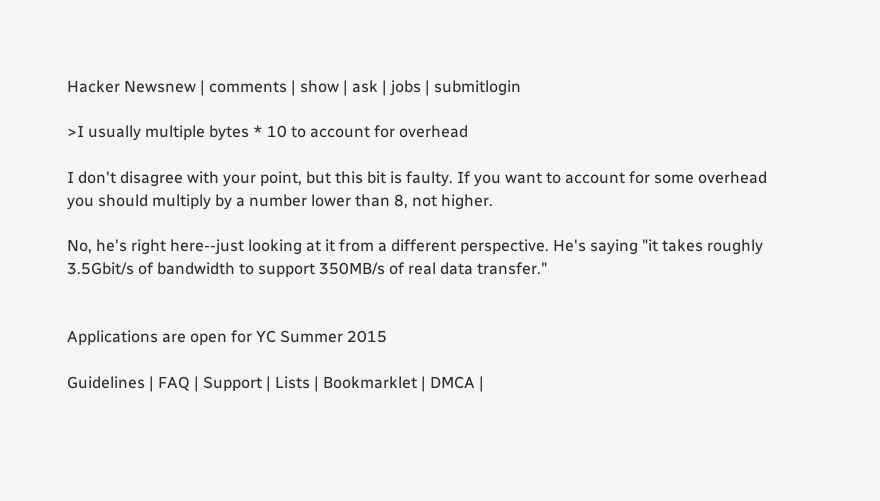Hacker Newsnew | comments | show | ask | jobs | submitlogin

>I usually multiple bytes * 10 to account for overhead

I don't disagree with your point, but this bit is faulty. If you want to account for some overhead you should multiply by a number lower than 8, not higher.

No, he's right here--just looking at it from a different perspective. He's saying "it takes roughly 3.5Gbit/s of bandwidth to support 350MB/s of real data transfer."


Applications are open for YC Summer 2015

Guidelines | FAQ | Support | Lists | Bookmarklet | DMCA |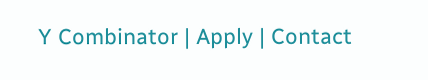Y Combinator | Apply | Contact